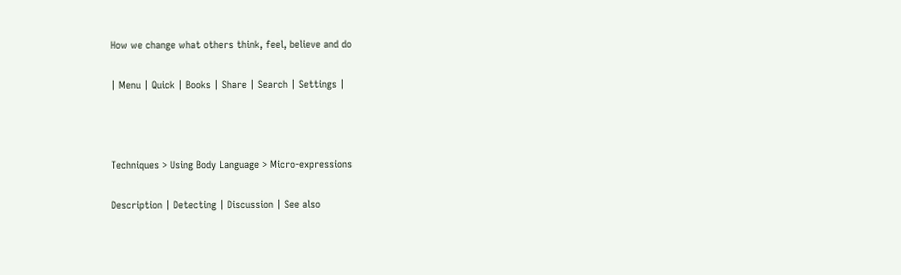How we change what others think, feel, believe and do

| Menu | Quick | Books | Share | Search | Settings |



Techniques > Using Body Language > Micro-expressions

Description | Detecting | Discussion | See also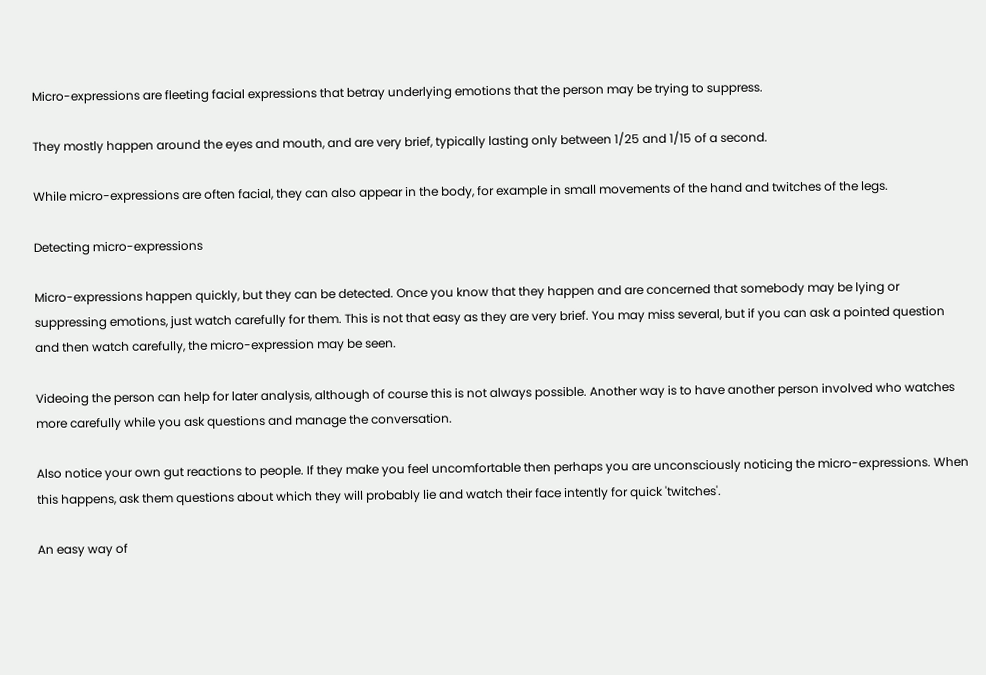Micro-expressions are fleeting facial expressions that betray underlying emotions that the person may be trying to suppress.

They mostly happen around the eyes and mouth, and are very brief, typically lasting only between 1/25 and 1/15 of a second.

While micro-expressions are often facial, they can also appear in the body, for example in small movements of the hand and twitches of the legs.

Detecting micro-expressions

Micro-expressions happen quickly, but they can be detected. Once you know that they happen and are concerned that somebody may be lying or suppressing emotions, just watch carefully for them. This is not that easy as they are very brief. You may miss several, but if you can ask a pointed question and then watch carefully, the micro-expression may be seen.

Videoing the person can help for later analysis, although of course this is not always possible. Another way is to have another person involved who watches more carefully while you ask questions and manage the conversation.

Also notice your own gut reactions to people. If they make you feel uncomfortable then perhaps you are unconsciously noticing the micro-expressions. When this happens, ask them questions about which they will probably lie and watch their face intently for quick 'twitches'.

An easy way of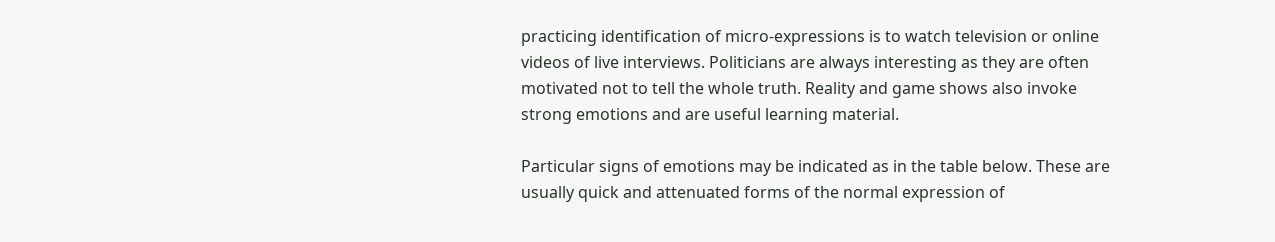practicing identification of micro-expressions is to watch television or online videos of live interviews. Politicians are always interesting as they are often motivated not to tell the whole truth. Reality and game shows also invoke strong emotions and are useful learning material.

Particular signs of emotions may be indicated as in the table below. These are usually quick and attenuated forms of the normal expression of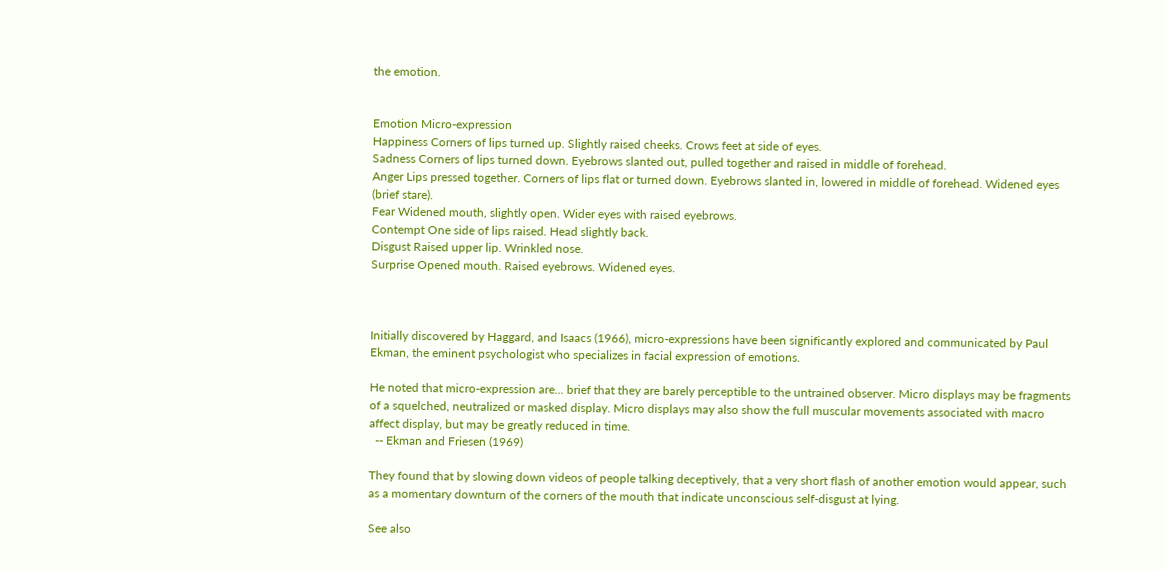the emotion.


Emotion Micro-expression
Happiness Corners of lips turned up. Slightly raised cheeks. Crows feet at side of eyes.
Sadness Corners of lips turned down. Eyebrows slanted out, pulled together and raised in middle of forehead.
Anger Lips pressed together. Corners of lips flat or turned down. Eyebrows slanted in, lowered in middle of forehead. Widened eyes (brief stare).
Fear Widened mouth, slightly open. Wider eyes with raised eyebrows.
Contempt One side of lips raised. Head slightly back.
Disgust Raised upper lip. Wrinkled nose.
Surprise Opened mouth. Raised eyebrows. Widened eyes.



Initially discovered by Haggard, and Isaacs (1966), micro-expressions have been significantly explored and communicated by Paul Ekman, the eminent psychologist who specializes in facial expression of emotions.

He noted that micro-expression are... brief that they are barely perceptible to the untrained observer. Micro displays may be fragments of a squelched, neutralized or masked display. Micro displays may also show the full muscular movements associated with macro affect display, but may be greatly reduced in time.
  -- Ekman and Friesen (1969)

They found that by slowing down videos of people talking deceptively, that a very short flash of another emotion would appear, such as a momentary downturn of the corners of the mouth that indicate unconscious self-disgust at lying.

See also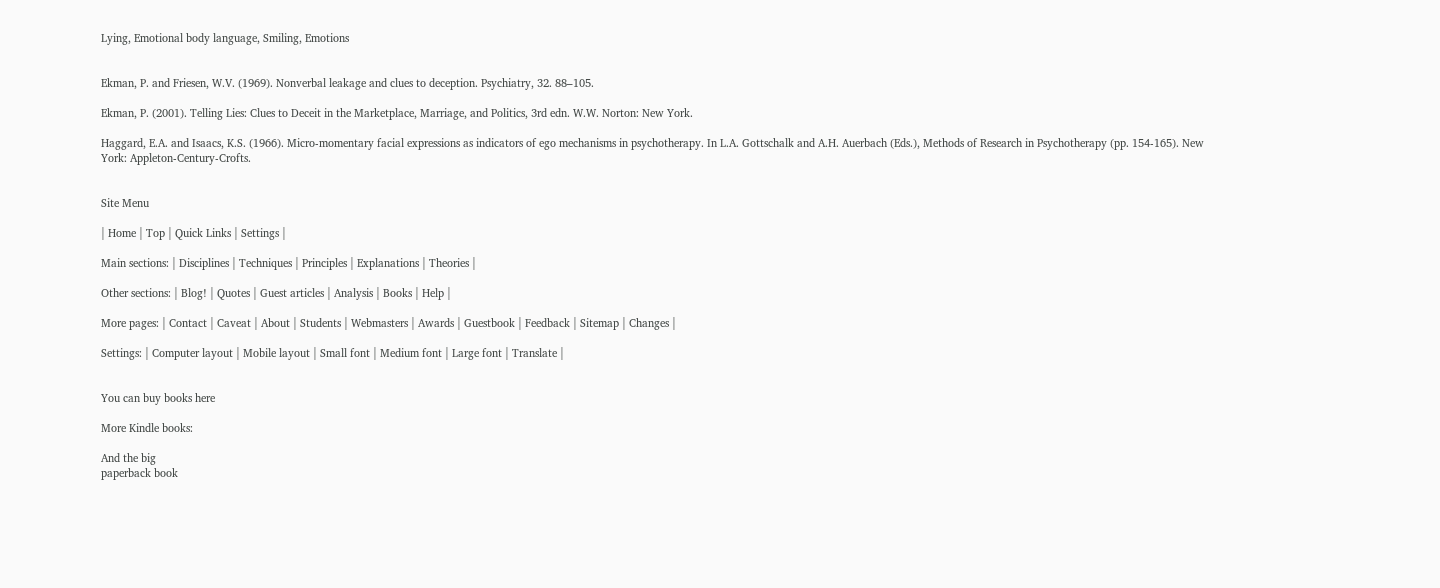Lying, Emotional body language, Smiling, Emotions


Ekman, P. and Friesen, W.V. (1969). Nonverbal leakage and clues to deception. Psychiatry, 32. 88–105.

Ekman, P. (2001). Telling Lies: Clues to Deceit in the Marketplace, Marriage, and Politics, 3rd edn. W.W. Norton: New York.

Haggard, E.A. and Isaacs, K.S. (1966). Micro-momentary facial expressions as indicators of ego mechanisms in psychotherapy. In L.A. Gottschalk and A.H. Auerbach (Eds.), Methods of Research in Psychotherapy (pp. 154-165). New York: Appleton-Century-Crofts.


Site Menu

| Home | Top | Quick Links | Settings |

Main sections: | Disciplines | Techniques | Principles | Explanations | Theories |

Other sections: | Blog! | Quotes | Guest articles | Analysis | Books | Help |

More pages: | Contact | Caveat | About | Students | Webmasters | Awards | Guestbook | Feedback | Sitemap | Changes |

Settings: | Computer layout | Mobile layout | Small font | Medium font | Large font | Translate |


You can buy books here

More Kindle books:

And the big
paperback book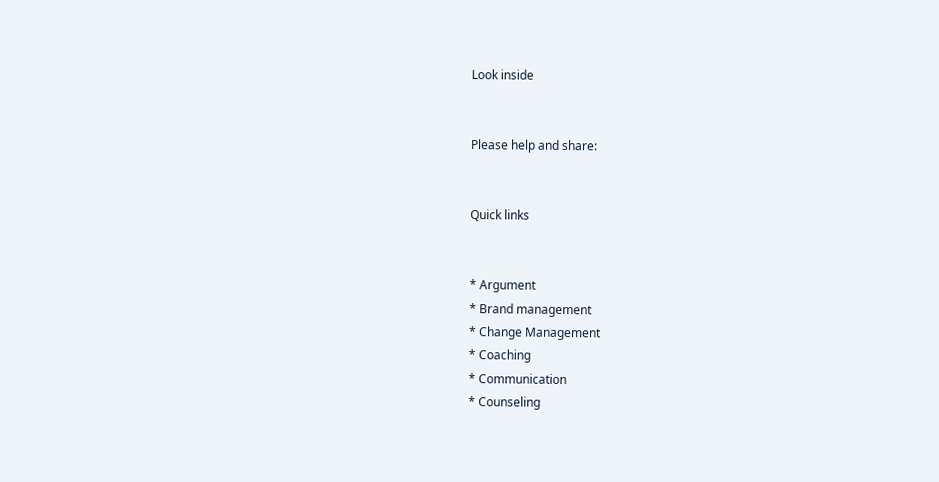Look inside


Please help and share:


Quick links


* Argument
* Brand management
* Change Management
* Coaching
* Communication
* Counseling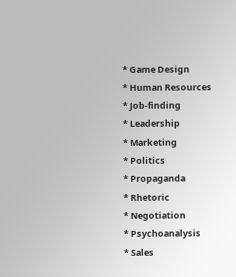* Game Design
* Human Resources
* Job-finding
* Leadership
* Marketing
* Politics
* Propaganda
* Rhetoric
* Negotiation
* Psychoanalysis
* Sales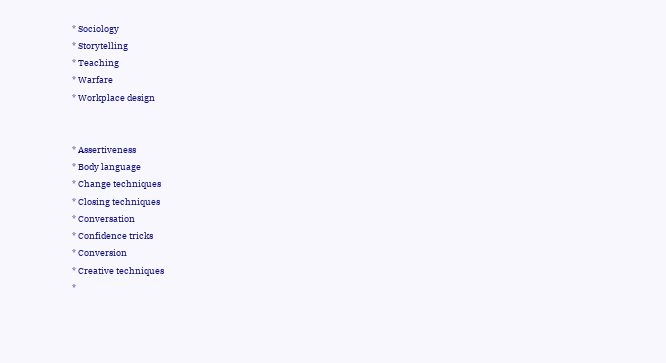* Sociology
* Storytelling
* Teaching
* Warfare
* Workplace design


* Assertiveness
* Body language
* Change techniques
* Closing techniques
* Conversation
* Confidence tricks
* Conversion
* Creative techniques
*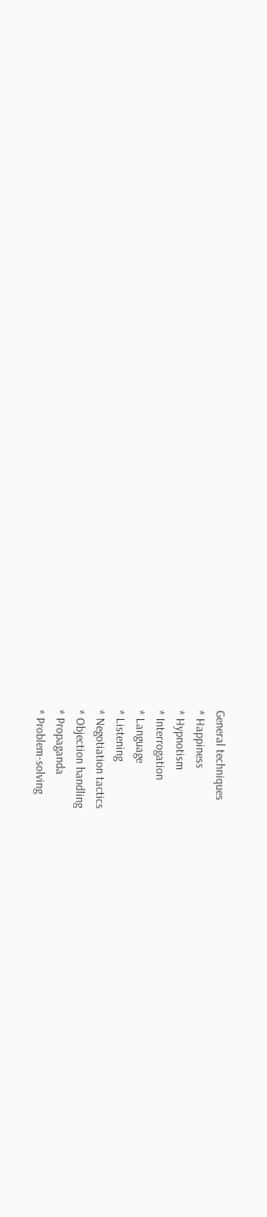General techniques
* Happiness
* Hypnotism
* Interrogation
* Language
* Listening
* Negotiation tactics
* Objection handling
* Propaganda
* Problem-solving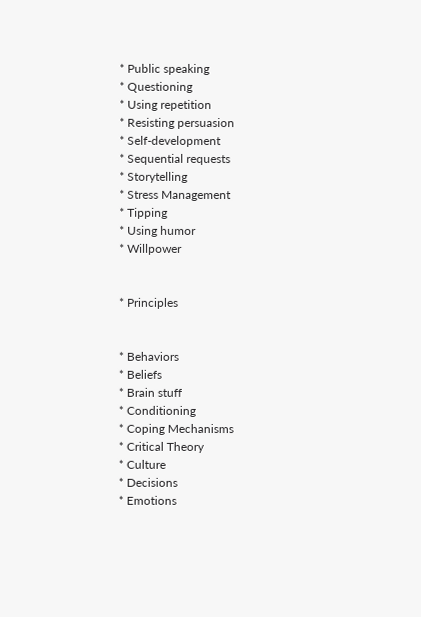* Public speaking
* Questioning
* Using repetition
* Resisting persuasion
* Self-development
* Sequential requests
* Storytelling
* Stress Management
* Tipping
* Using humor
* Willpower


* Principles


* Behaviors
* Beliefs
* Brain stuff
* Conditioning
* Coping Mechanisms
* Critical Theory
* Culture
* Decisions
* Emotions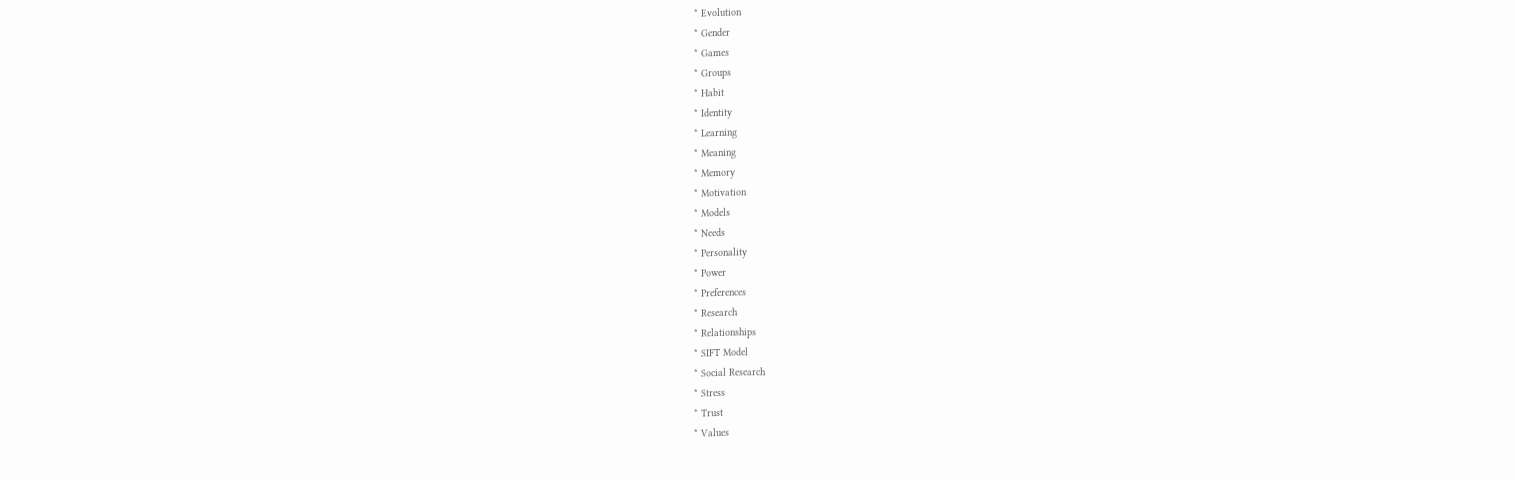* Evolution
* Gender
* Games
* Groups
* Habit
* Identity
* Learning
* Meaning
* Memory
* Motivation
* Models
* Needs
* Personality
* Power
* Preferences
* Research
* Relationships
* SIFT Model
* Social Research
* Stress
* Trust
* Values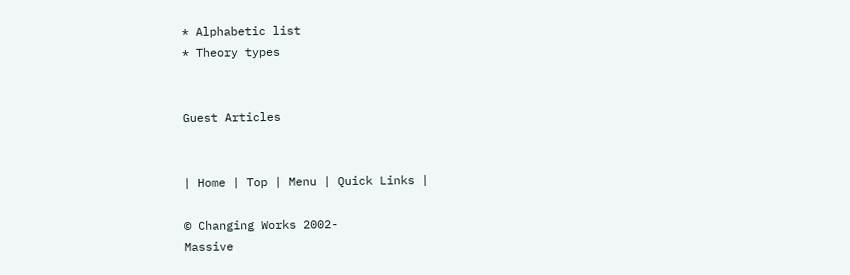* Alphabetic list
* Theory types


Guest Articles


| Home | Top | Menu | Quick Links |

© Changing Works 2002-
Massive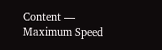Content — Maximum Speed